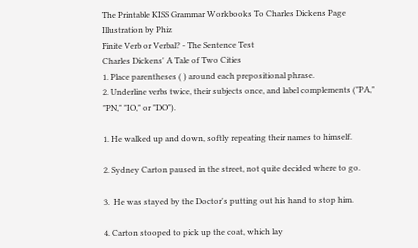The Printable KISS Grammar Workbooks To Charles Dickens Page
Illustration by Phiz
Finite Verb or Verbal? - The Sentence Test
Charles Dickens' A Tale of Two Cities
1. Place parentheses ( ) around each prepositional phrase.
2. Underline verbs twice, their subjects once, and label complements ("PA," "PN," "IO," or "DO").

1. He walked up and down, softly repeating their names to himself.

2. Sydney Carton paused in the street, not quite decided where to go.

3.  He was stayed by the Doctor's putting out his hand to stop him.

4. Carton stooped to pick up the coat, which lay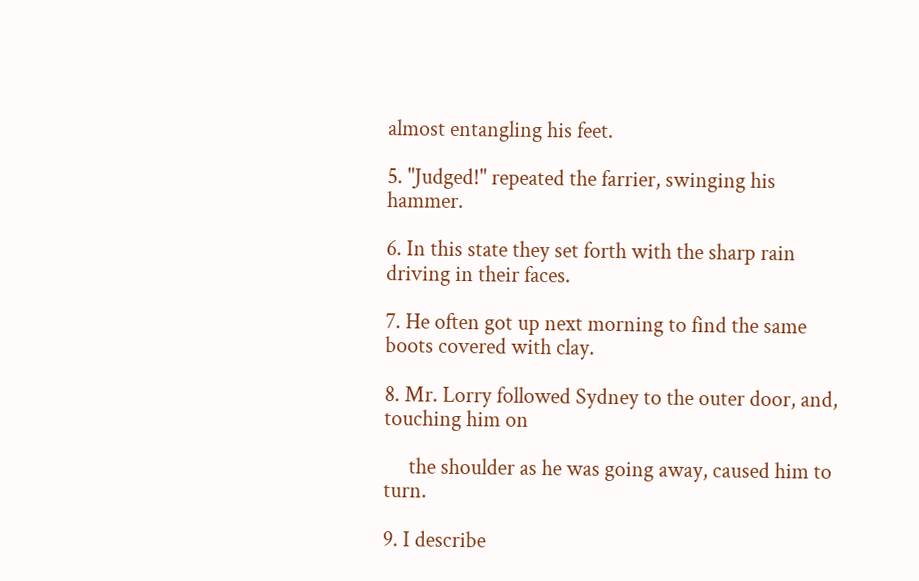almost entangling his feet.

5. "Judged!" repeated the farrier, swinging his hammer.

6. In this state they set forth with the sharp rain driving in their faces.

7. He often got up next morning to find the same boots covered with clay.

8. Mr. Lorry followed Sydney to the outer door, and, touching him on

     the shoulder as he was going away, caused him to turn.

9. I describe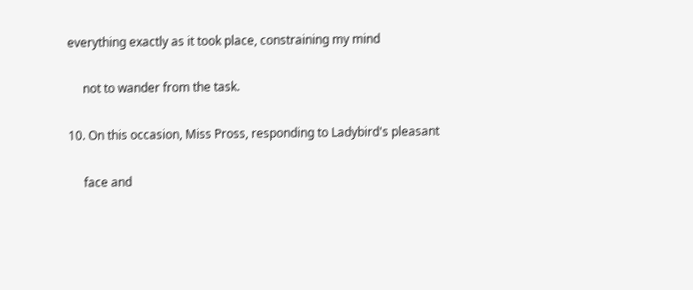everything exactly as it took place, constraining my mind

     not to wander from the task.

10. On this occasion, Miss Pross, responding to Ladybird's pleasant

     face and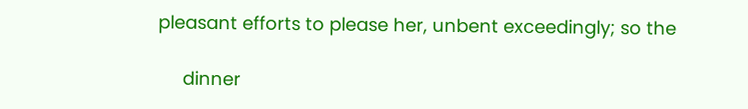pleasant efforts to please her, unbent exceedingly; so the

     dinner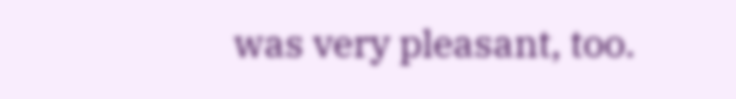was very pleasant, too.